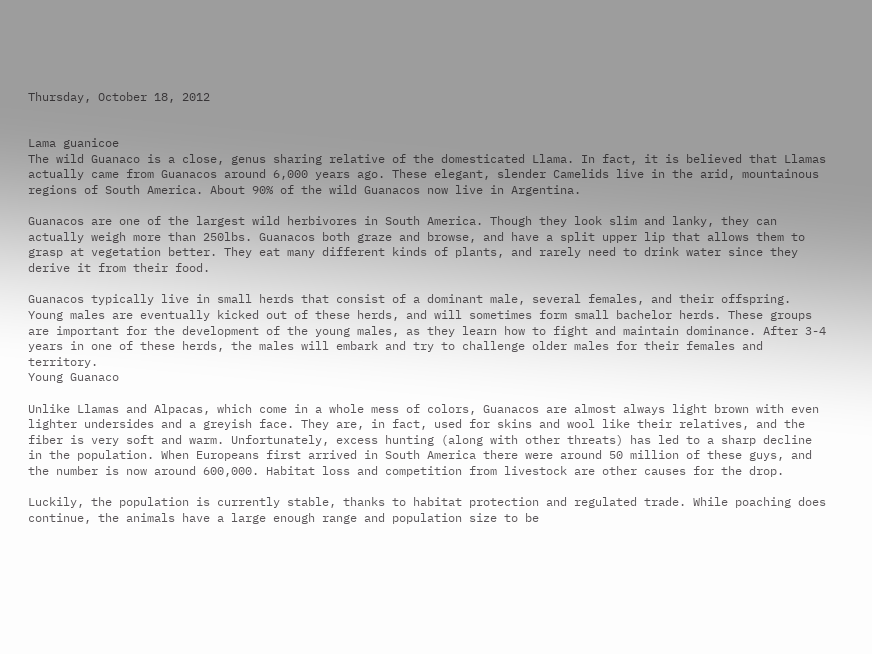Thursday, October 18, 2012


Lama guanicoe
The wild Guanaco is a close, genus sharing relative of the domesticated Llama. In fact, it is believed that Llamas actually came from Guanacos around 6,000 years ago. These elegant, slender Camelids live in the arid, mountainous regions of South America. About 90% of the wild Guanacos now live in Argentina.

Guanacos are one of the largest wild herbivores in South America. Though they look slim and lanky, they can actually weigh more than 250lbs. Guanacos both graze and browse, and have a split upper lip that allows them to grasp at vegetation better. They eat many different kinds of plants, and rarely need to drink water since they derive it from their food.

Guanacos typically live in small herds that consist of a dominant male, several females, and their offspring. Young males are eventually kicked out of these herds, and will sometimes form small bachelor herds. These groups are important for the development of the young males, as they learn how to fight and maintain dominance. After 3-4 years in one of these herds, the males will embark and try to challenge older males for their females and territory.
Young Guanaco

Unlike Llamas and Alpacas, which come in a whole mess of colors, Guanacos are almost always light brown with even lighter undersides and a greyish face. They are, in fact, used for skins and wool like their relatives, and the fiber is very soft and warm. Unfortunately, excess hunting (along with other threats) has led to a sharp decline in the population. When Europeans first arrived in South America there were around 50 million of these guys, and the number is now around 600,000. Habitat loss and competition from livestock are other causes for the drop.

Luckily, the population is currently stable, thanks to habitat protection and regulated trade. While poaching does continue, the animals have a large enough range and population size to be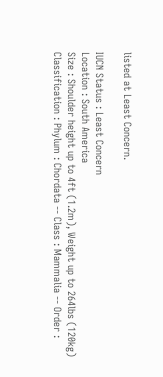listed at Least Concern.

IUCN Status : Least Concern
Location : South America
Size : Shoulder height up to 4ft (1.2m), Weight up to 264lbs (120kg)
Classification : Phylum : Chordata -- Class : Mammalia -- Order :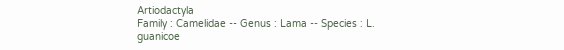Artiodactyla
Family : Camelidae -- Genus : Lama -- Species : L. guanicoe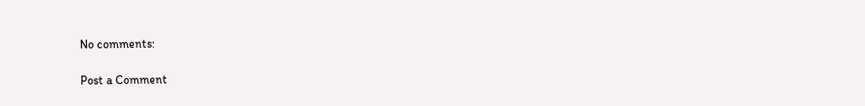No comments:

Post a Comment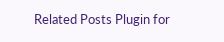Related Posts Plugin for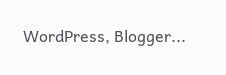WordPress, Blogger...